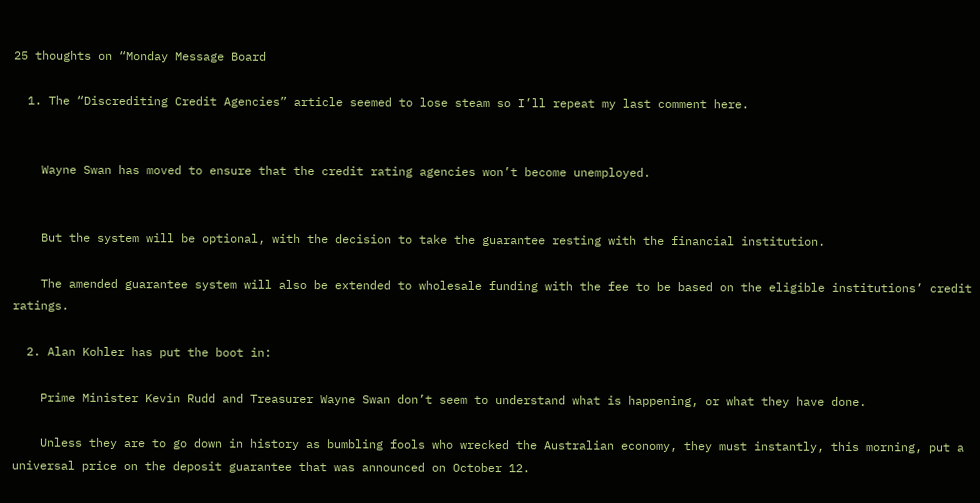25 thoughts on “Monday Message Board

  1. The “Discrediting Credit Agencies” article seemed to lose steam so I’ll repeat my last comment here.


    Wayne Swan has moved to ensure that the credit rating agencies won’t become unemployed.


    But the system will be optional, with the decision to take the guarantee resting with the financial institution.

    The amended guarantee system will also be extended to wholesale funding with the fee to be based on the eligible institutions’ credit ratings.

  2. Alan Kohler has put the boot in:

    Prime Minister Kevin Rudd and Treasurer Wayne Swan don’t seem to understand what is happening, or what they have done.

    Unless they are to go down in history as bumbling fools who wrecked the Australian economy, they must instantly, this morning, put a universal price on the deposit guarantee that was announced on October 12.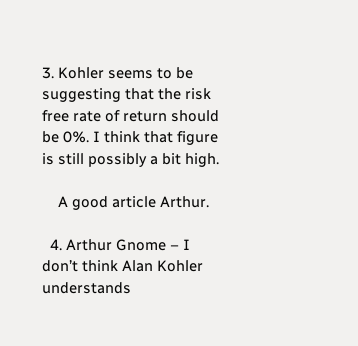3. Kohler seems to be suggesting that the risk free rate of return should be 0%. I think that figure is still possibly a bit high.

    A good article Arthur.

  4. Arthur Gnome – I don’t think Alan Kohler understands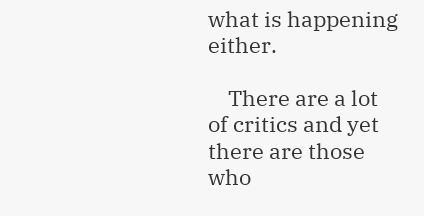what is happening either.

    There are a lot of critics and yet there are those who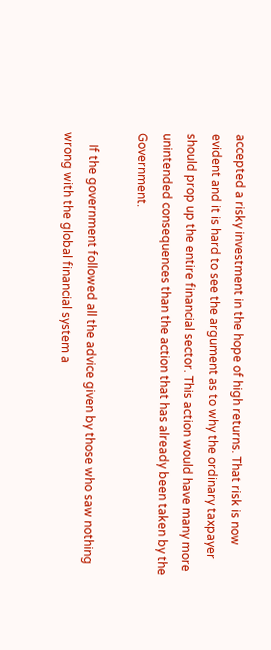accepted a risky investment in the hope of high returns. That risk is now evident and it is hard to see the argument as to why the ordinary taxpayer should prop up the entire financial sector. This action would have many more unintended consequences than the action that has already been taken by the Government.

    If the government followed all the advice given by those who saw nothing wrong with the global financial system a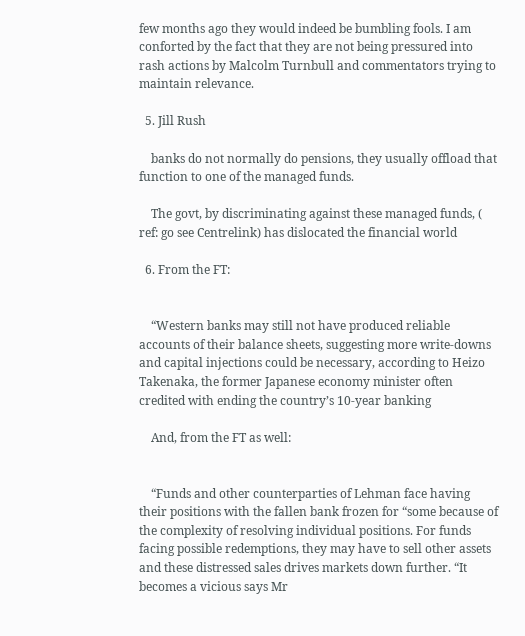few months ago they would indeed be bumbling fools. I am conforted by the fact that they are not being pressured into rash actions by Malcolm Turnbull and commentators trying to maintain relevance.

  5. Jill Rush

    banks do not normally do pensions, they usually offload that function to one of the managed funds.

    The govt, by discriminating against these managed funds, ( ref: go see Centrelink) has dislocated the financial world

  6. From the FT:


    “Western banks may still not have produced reliable accounts of their balance sheets, suggesting more write-downs and capital injections could be necessary, according to Heizo Takenaka, the former Japanese economy minister often credited with ending the country’s 10-year banking

    And, from the FT as well:


    “Funds and other counterparties of Lehman face having their positions with the fallen bank frozen for “some because of the complexity of resolving individual positions. For funds facing possible redemptions, they may have to sell other assets and these distressed sales drives markets down further. “It becomes a vicious says Mr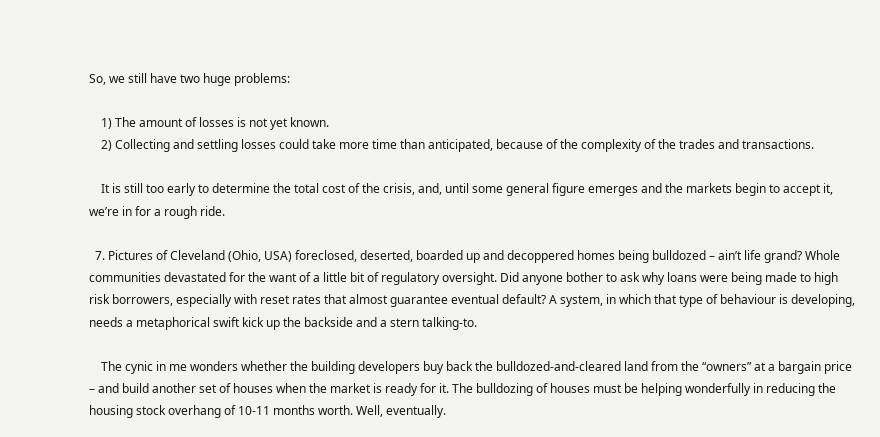So, we still have two huge problems:

    1) The amount of losses is not yet known.
    2) Collecting and settling losses could take more time than anticipated, because of the complexity of the trades and transactions.

    It is still too early to determine the total cost of the crisis, and, until some general figure emerges and the markets begin to accept it, we’re in for a rough ride.

  7. Pictures of Cleveland (Ohio, USA) foreclosed, deserted, boarded up and decoppered homes being bulldozed – ain’t life grand? Whole communities devastated for the want of a little bit of regulatory oversight. Did anyone bother to ask why loans were being made to high risk borrowers, especially with reset rates that almost guarantee eventual default? A system, in which that type of behaviour is developing, needs a metaphorical swift kick up the backside and a stern talking-to.

    The cynic in me wonders whether the building developers buy back the bulldozed-and-cleared land from the “owners” at a bargain price – and build another set of houses when the market is ready for it. The bulldozing of houses must be helping wonderfully in reducing the housing stock overhang of 10-11 months worth. Well, eventually.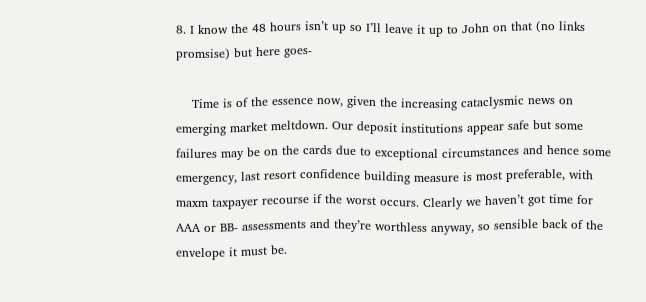8. I know the 48 hours isn’t up so I’ll leave it up to John on that (no links promsise) but here goes-

    Time is of the essence now, given the increasing cataclysmic news on emerging market meltdown. Our deposit institutions appear safe but some failures may be on the cards due to exceptional circumstances and hence some emergency, last resort confidence building measure is most preferable, with maxm taxpayer recourse if the worst occurs. Clearly we haven’t got time for AAA or BB- assessments and they’re worthless anyway, so sensible back of the envelope it must be.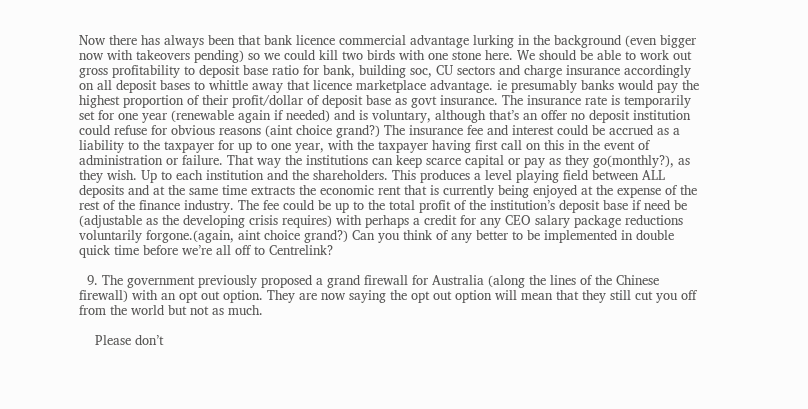Now there has always been that bank licence commercial advantage lurking in the background (even bigger now with takeovers pending) so we could kill two birds with one stone here. We should be able to work out gross profitability to deposit base ratio for bank, building soc, CU sectors and charge insurance accordingly on all deposit bases to whittle away that licence marketplace advantage. ie presumably banks would pay the highest proportion of their profit/dollar of deposit base as govt insurance. The insurance rate is temporarily set for one year (renewable again if needed) and is voluntary, although that’s an offer no deposit institution could refuse for obvious reasons (aint choice grand?) The insurance fee and interest could be accrued as a liability to the taxpayer for up to one year, with the taxpayer having first call on this in the event of administration or failure. That way the institutions can keep scarce capital or pay as they go(monthly?), as they wish. Up to each institution and the shareholders. This produces a level playing field between ALL deposits and at the same time extracts the economic rent that is currently being enjoyed at the expense of the rest of the finance industry. The fee could be up to the total profit of the institution’s deposit base if need be (adjustable as the developing crisis requires) with perhaps a credit for any CEO salary package reductions voluntarily forgone.(again, aint choice grand?) Can you think of any better to be implemented in double quick time before we’re all off to Centrelink?

  9. The government previously proposed a grand firewall for Australia (along the lines of the Chinese firewall) with an opt out option. They are now saying the opt out option will mean that they still cut you off from the world but not as much.

    Please don’t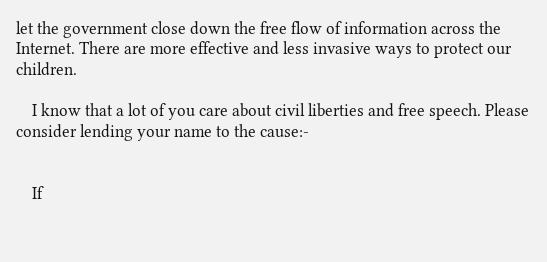let the government close down the free flow of information across the Internet. There are more effective and less invasive ways to protect our children.

    I know that a lot of you care about civil liberties and free speech. Please consider lending your name to the cause:-


    If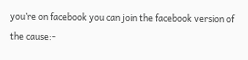you’re on facebook you can join the facebook version of the cause:-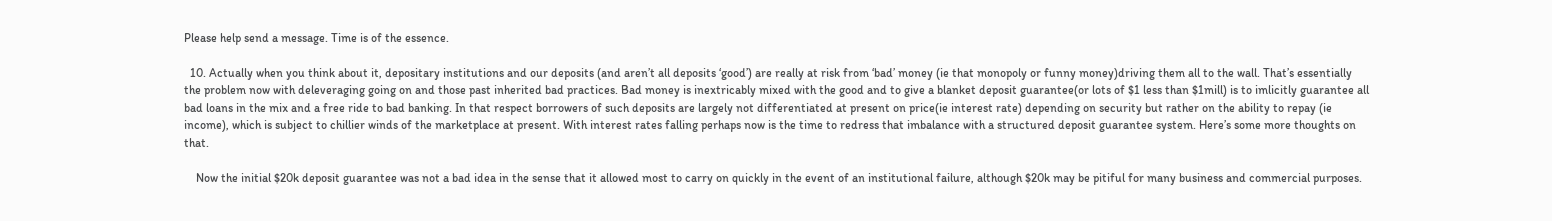Please help send a message. Time is of the essence.

  10. Actually when you think about it, depositary institutions and our deposits (and aren’t all deposits ‘good’) are really at risk from ‘bad’ money (ie that monopoly or funny money)driving them all to the wall. That’s essentially the problem now with deleveraging going on and those past inherited bad practices. Bad money is inextricably mixed with the good and to give a blanket deposit guarantee(or lots of $1 less than $1mill) is to imlicitly guarantee all bad loans in the mix and a free ride to bad banking. In that respect borrowers of such deposits are largely not differentiated at present on price(ie interest rate) depending on security but rather on the ability to repay (ie income), which is subject to chillier winds of the marketplace at present. With interest rates falling perhaps now is the time to redress that imbalance with a structured deposit guarantee system. Here’s some more thoughts on that.

    Now the initial $20k deposit guarantee was not a bad idea in the sense that it allowed most to carry on quickly in the event of an institutional failure, although $20k may be pitiful for many business and commercial purposes.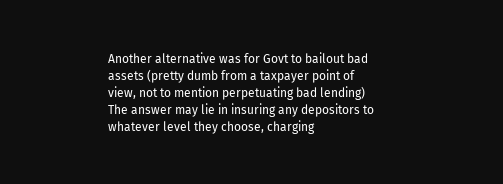Another alternative was for Govt to bailout bad assets (pretty dumb from a taxpayer point of view, not to mention perpetuating bad lending) The answer may lie in insuring any depositors to whatever level they choose, charging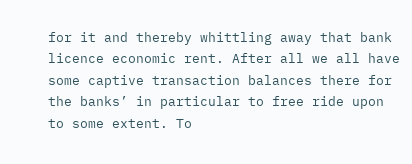for it and thereby whittling away that bank licence economic rent. After all we all have some captive transaction balances there for the banks’ in particular to free ride upon to some extent. To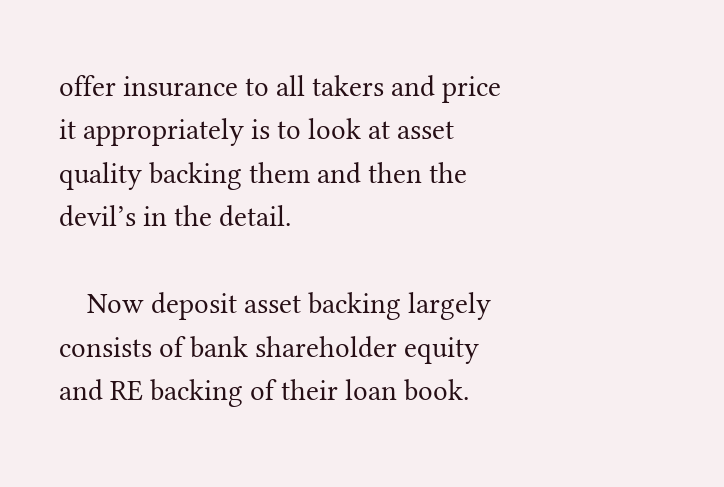offer insurance to all takers and price it appropriately is to look at asset quality backing them and then the devil’s in the detail.

    Now deposit asset backing largely consists of bank shareholder equity and RE backing of their loan book.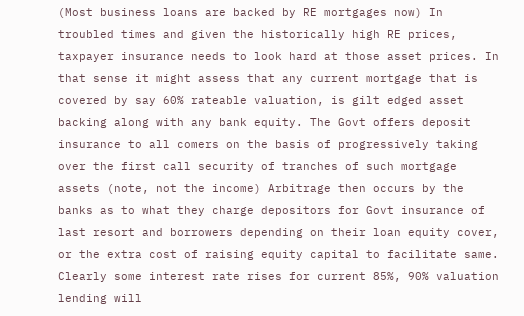(Most business loans are backed by RE mortgages now) In troubled times and given the historically high RE prices, taxpayer insurance needs to look hard at those asset prices. In that sense it might assess that any current mortgage that is covered by say 60% rateable valuation, is gilt edged asset backing along with any bank equity. The Govt offers deposit insurance to all comers on the basis of progressively taking over the first call security of tranches of such mortgage assets (note, not the income) Arbitrage then occurs by the banks as to what they charge depositors for Govt insurance of last resort and borrowers depending on their loan equity cover, or the extra cost of raising equity capital to facilitate same. Clearly some interest rate rises for current 85%, 90% valuation lending will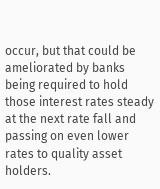occur, but that could be ameliorated by banks being required to hold those interest rates steady at the next rate fall and passing on even lower rates to quality asset holders.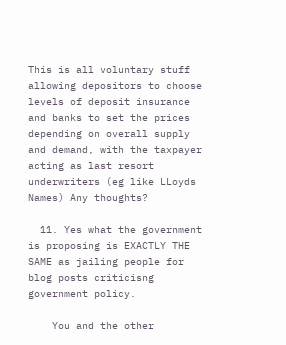This is all voluntary stuff allowing depositors to choose levels of deposit insurance and banks to set the prices depending on overall supply and demand, with the taxpayer acting as last resort underwriters (eg like LLoyds Names) Any thoughts?

  11. Yes what the government is proposing is EXACTLY THE SAME as jailing people for blog posts criticisng government policy.

    You and the other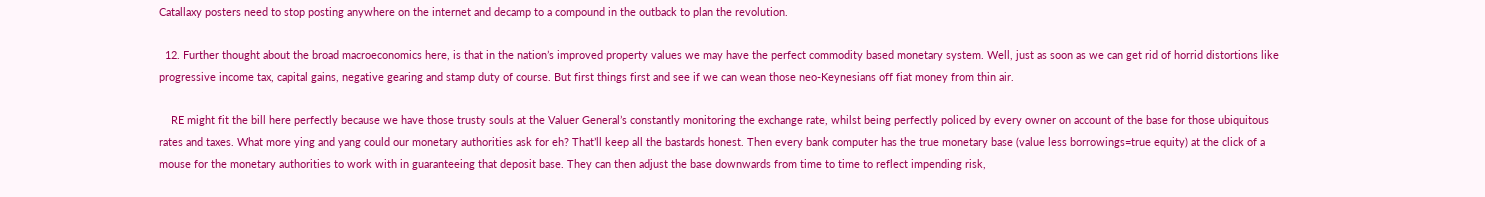Catallaxy posters need to stop posting anywhere on the internet and decamp to a compound in the outback to plan the revolution.

  12. Further thought about the broad macroeconomics here, is that in the nation’s improved property values we may have the perfect commodity based monetary system. Well, just as soon as we can get rid of horrid distortions like progressive income tax, capital gains, negative gearing and stamp duty of course. But first things first and see if we can wean those neo-Keynesians off fiat money from thin air.

    RE might fit the bill here perfectly because we have those trusty souls at the Valuer General’s constantly monitoring the exchange rate, whilst being perfectly policed by every owner on account of the base for those ubiquitous rates and taxes. What more ying and yang could our monetary authorities ask for eh? That’ll keep all the bastards honest. Then every bank computer has the true monetary base (value less borrowings=true equity) at the click of a mouse for the monetary authorities to work with in guaranteeing that deposit base. They can then adjust the base downwards from time to time to reflect impending risk,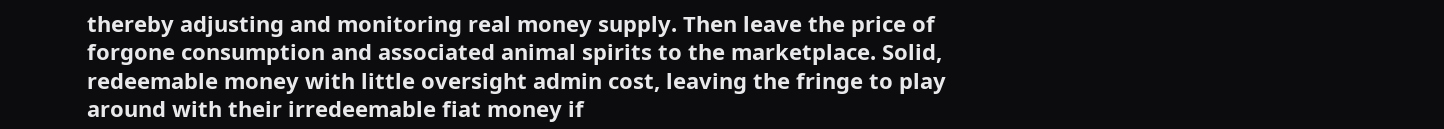thereby adjusting and monitoring real money supply. Then leave the price of forgone consumption and associated animal spirits to the marketplace. Solid, redeemable money with little oversight admin cost, leaving the fringe to play around with their irredeemable fiat money if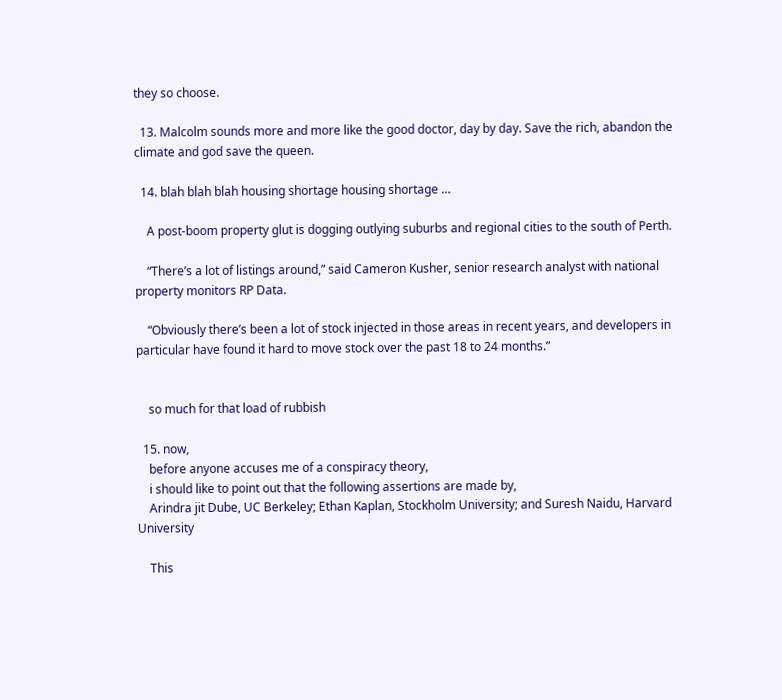they so choose.

  13. Malcolm sounds more and more like the good doctor, day by day. Save the rich, abandon the climate and god save the queen.

  14. blah blah blah housing shortage housing shortage …

    A post-boom property glut is dogging outlying suburbs and regional cities to the south of Perth.

    “There’s a lot of listings around,” said Cameron Kusher, senior research analyst with national property monitors RP Data.

    “Obviously there’s been a lot of stock injected in those areas in recent years, and developers in particular have found it hard to move stock over the past 18 to 24 months.”


    so much for that load of rubbish

  15. now,
    before anyone accuses me of a conspiracy theory,
    i should like to point out that the following assertions are made by,
    Arindra jit Dube, UC Berkeley; Ethan Kaplan, Stockholm University; and Suresh Naidu, Harvard University

    This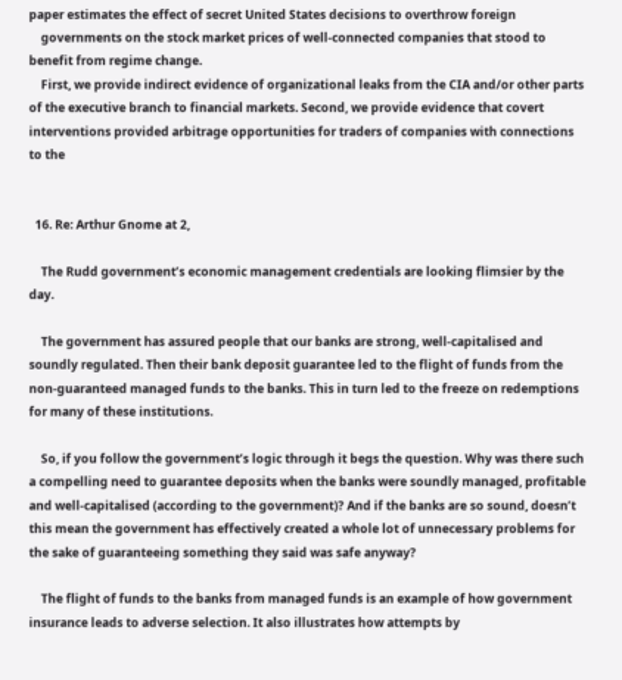paper estimates the effect of secret United States decisions to overthrow foreign
    governments on the stock market prices of well-connected companies that stood to benefit from regime change.
    First, we provide indirect evidence of organizational leaks from the CIA and/or other parts of the executive branch to financial markets. Second, we provide evidence that covert interventions provided arbitrage opportunities for traders of companies with connections to the


  16. Re: Arthur Gnome at 2,

    The Rudd government’s economic management credentials are looking flimsier by the day.

    The government has assured people that our banks are strong, well-capitalised and soundly regulated. Then their bank deposit guarantee led to the flight of funds from the non-guaranteed managed funds to the banks. This in turn led to the freeze on redemptions for many of these institutions.

    So, if you follow the government’s logic through it begs the question. Why was there such a compelling need to guarantee deposits when the banks were soundly managed, profitable and well-capitalised (according to the government)? And if the banks are so sound, doesn’t this mean the government has effectively created a whole lot of unnecessary problems for the sake of guaranteeing something they said was safe anyway?

    The flight of funds to the banks from managed funds is an example of how government insurance leads to adverse selection. It also illustrates how attempts by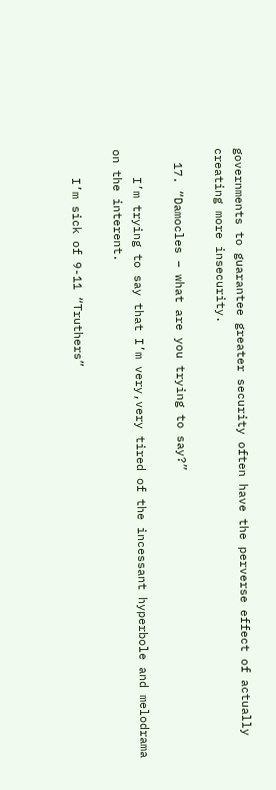governments to guarantee greater security often have the perverse effect of actually creating more insecurity.

  17. “Damocles – what are you trying to say?”

    I’m trying to say that I’m very,very tired of the incessant hyperbole and melodrama on the interent.

    I’m sick of 9-11 “Truthers”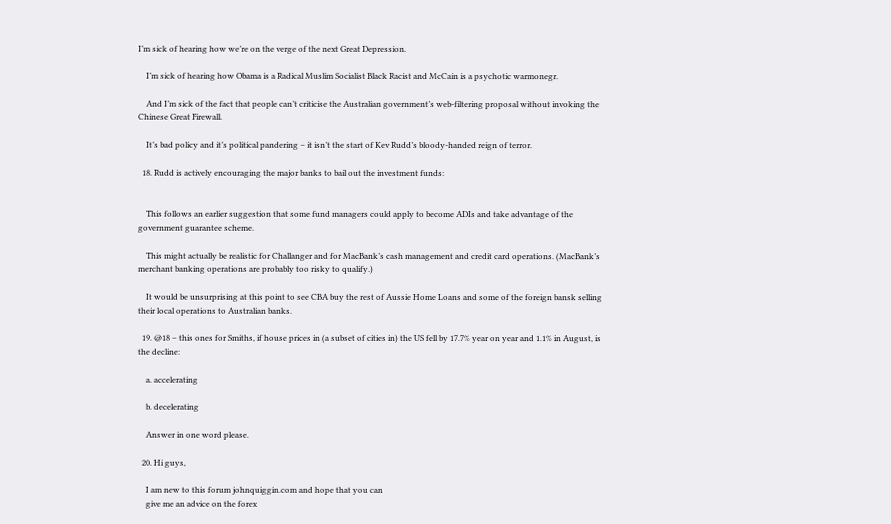I’m sick of hearing how we’re on the verge of the next Great Depression.

    I’m sick of hearing how Obama is a Radical Muslim Socialist Black Racist and McCain is a psychotic warmonegr.

    And I’m sick of the fact that people can’t criticise the Australian government’s web-filtering proposal without invoking the Chinese Great Firewall.

    It’s bad policy and it’s political pandering – it isn’t the start of Kev Rudd’s bloody-handed reign of terror.

  18. Rudd is actively encouraging the major banks to bail out the investment funds:


    This follows an earlier suggestion that some fund managers could apply to become ADIs and take advantage of the government guarantee scheme.

    This might actually be realistic for Challanger and for MacBank’s cash management and credit card operations. (MacBank’s merchant banking operations are probably too risky to qualify.)

    It would be unsurprising at this point to see CBA buy the rest of Aussie Home Loans and some of the foreign bansk selling their local operations to Australian banks.

  19. @18 – this ones for Smiths, if house prices in (a subset of cities in) the US fell by 17.7% year on year and 1.1% in August, is the decline:

    a. accelerating

    b. decelerating

    Answer in one word please.

  20. Hi guys,

    I am new to this forum johnquiggin.com and hope that you can
    give me an advice on the forex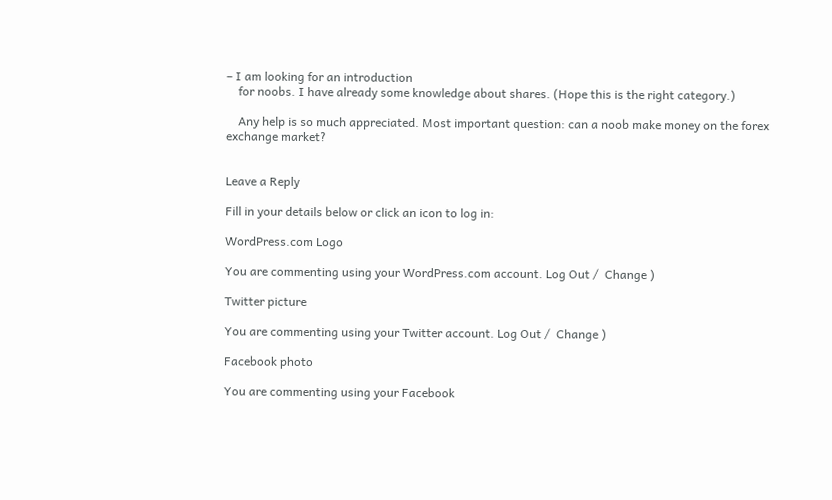– I am looking for an introduction
    for noobs. I have already some knowledge about shares. (Hope this is the right category.)

    Any help is so much appreciated. Most important question: can a noob make money on the forex exchange market?


Leave a Reply

Fill in your details below or click an icon to log in:

WordPress.com Logo

You are commenting using your WordPress.com account. Log Out /  Change )

Twitter picture

You are commenting using your Twitter account. Log Out /  Change )

Facebook photo

You are commenting using your Facebook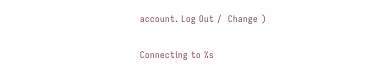account. Log Out /  Change )

Connecting to %s